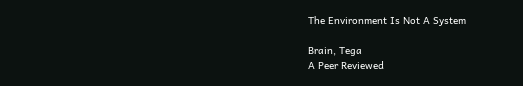The Environment Is Not A System

Brain, Tega
A Peer Reviewed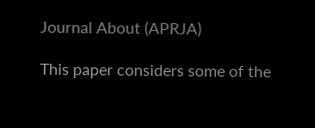Journal About (APRJA)

This paper considers some of the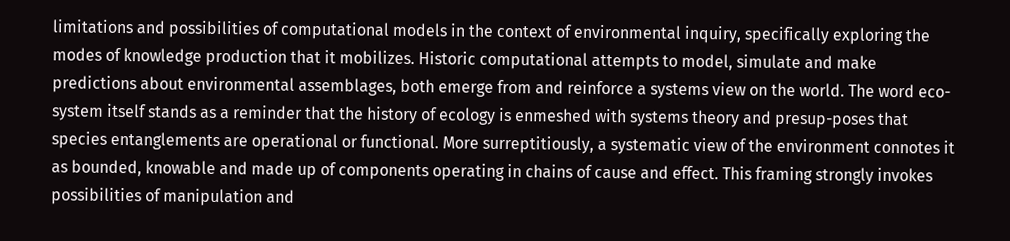limitations and possibilities of computational models in the context of environmental inquiry, specifically exploring the modes of knowledge production that it mobilizes. Historic computational attempts to model, simulate and make predictions about environmental assemblages, both emerge from and reinforce a systems view on the world. The word eco-system itself stands as a reminder that the history of ecology is enmeshed with systems theory and presup-poses that species entanglements are operational or functional. More surreptitiously, a systematic view of the environment connotes it as bounded, knowable and made up of components operating in chains of cause and effect. This framing strongly invokes possibilities of manipulation and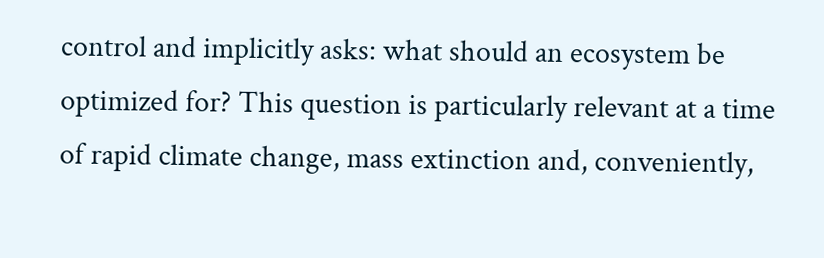control and implicitly asks: what should an ecosystem be optimized for? This question is particularly relevant at a time of rapid climate change, mass extinction and, conveniently,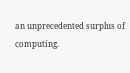an unprecedented surplus of computing.